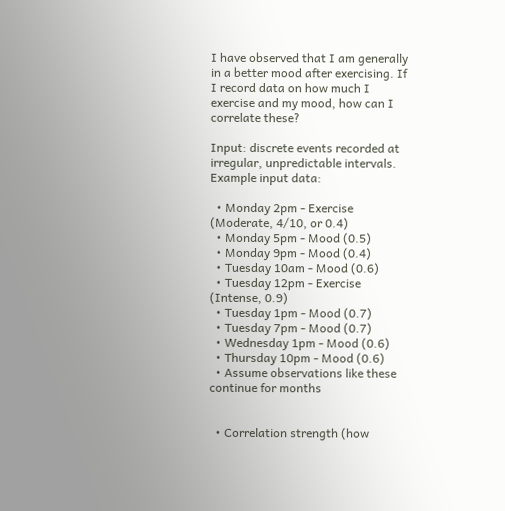I have observed that I am generally in a better mood after exercising. If I record data on how much I exercise and my mood, how can I correlate these?

Input: discrete events recorded at irregular, unpredictable intervals. Example input data:

  • Monday 2pm - Exercise (Moderate, 4/10, or 0.4)
  • Monday 5pm - Mood (0.5)
  • Monday 9pm - Mood (0.4)
  • Tuesday 10am - Mood (0.6)
  • Tuesday 12pm - Exercise (Intense, 0.9)
  • Tuesday 1pm - Mood (0.7)
  • Tuesday 7pm - Mood (0.7)
  • Wednesday 1pm - Mood (0.6)
  • Thursday 10pm - Mood (0.6)
  • Assume observations like these continue for months


  • Correlation strength (how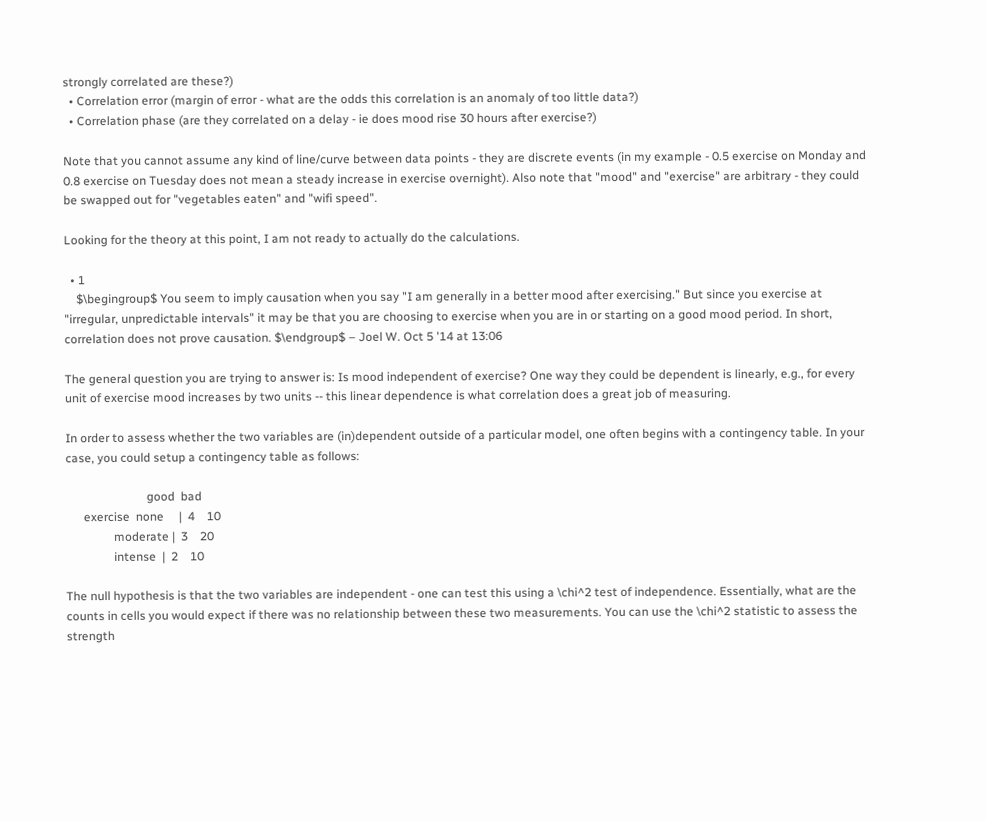strongly correlated are these?)
  • Correlation error (margin of error - what are the odds this correlation is an anomaly of too little data?)
  • Correlation phase (are they correlated on a delay - ie does mood rise 30 hours after exercise?)

Note that you cannot assume any kind of line/curve between data points - they are discrete events (in my example - 0.5 exercise on Monday and 0.8 exercise on Tuesday does not mean a steady increase in exercise overnight). Also note that "mood" and "exercise" are arbitrary - they could be swapped out for "vegetables eaten" and "wifi speed".

Looking for the theory at this point, I am not ready to actually do the calculations.

  • 1
    $\begingroup$ You seem to imply causation when you say "I am generally in a better mood after exercising." But since you exercise at "irregular, unpredictable intervals" it may be that you are choosing to exercise when you are in or starting on a good mood period. In short, correlation does not prove causation. $\endgroup$ – Joel W. Oct 5 '14 at 13:06

The general question you are trying to answer is: Is mood independent of exercise? One way they could be dependent is linearly, e.g., for every unit of exercise mood increases by two units -- this linear dependence is what correlation does a great job of measuring.

In order to assess whether the two variables are (in)dependent outside of a particular model, one often begins with a contingency table. In your case, you could setup a contingency table as follows:

                           good  bad
      exercise  none     |  4    10
                moderate |  3    20
                intense  |  2    10

The null hypothesis is that the two variables are independent - one can test this using a \chi^2 test of independence. Essentially, what are the counts in cells you would expect if there was no relationship between these two measurements. You can use the \chi^2 statistic to assess the strength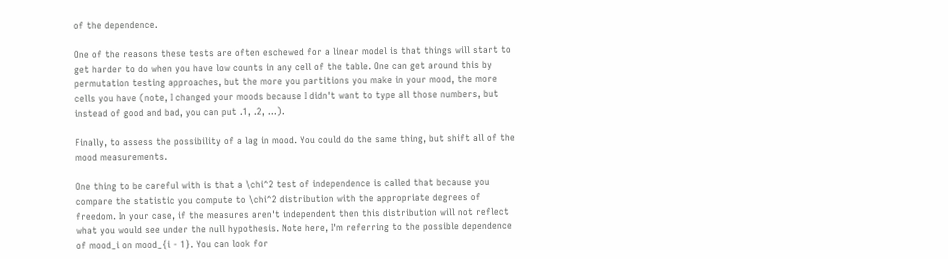of the dependence.

One of the reasons these tests are often eschewed for a linear model is that things will start to get harder to do when you have low counts in any cell of the table. One can get around this by permutation testing approaches, but the more you partitions you make in your mood, the more cells you have (note, I changed your moods because I didn't want to type all those numbers, but instead of good and bad, you can put .1, .2, ...).

Finally, to assess the possibility of a lag in mood. You could do the same thing, but shift all of the mood measurements.

One thing to be careful with is that a \chi^2 test of independence is called that because you compare the statistic you compute to \chi^2 distribution with the appropriate degrees of freedom. In your case, if the measures aren't independent then this distribution will not reflect what you would see under the null hypothesis. Note here, I'm referring to the possible dependence of mood_i on mood_{i - 1}. You can look for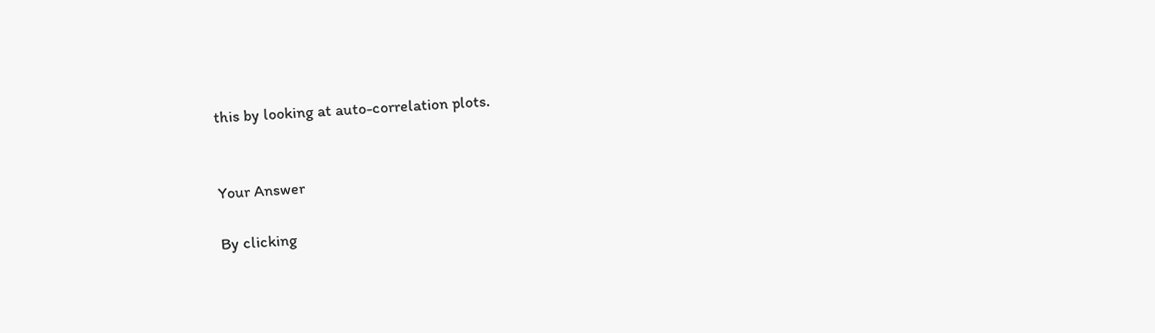this by looking at auto-correlation plots.


Your Answer

By clicking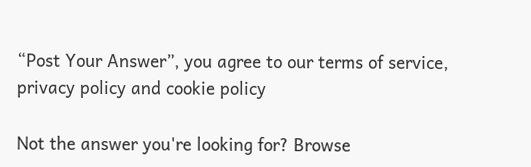“Post Your Answer”, you agree to our terms of service, privacy policy and cookie policy

Not the answer you're looking for? Browse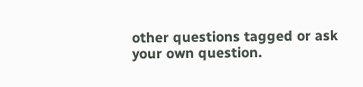other questions tagged or ask your own question.